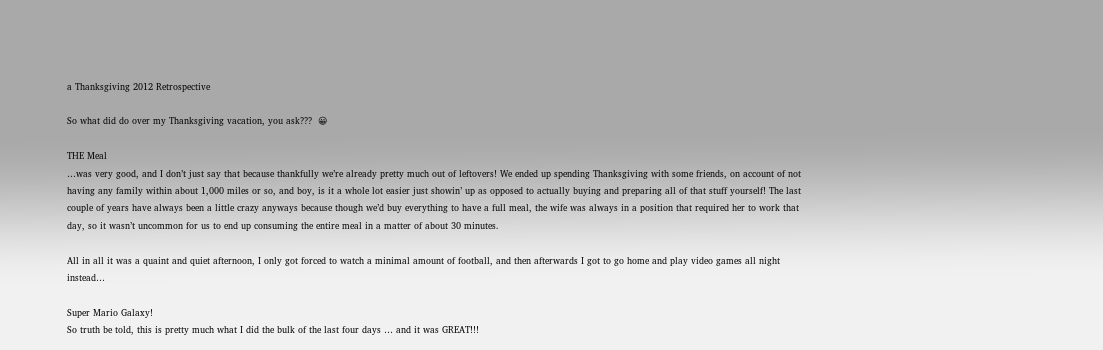a Thanksgiving 2012 Retrospective

So what did do over my Thanksgiving vacation, you ask???  😀

THE Meal
…was very good, and I don’t just say that because thankfully we’re already pretty much out of leftovers! We ended up spending Thanksgiving with some friends, on account of not having any family within about 1,000 miles or so, and boy, is it a whole lot easier just showin’ up as opposed to actually buying and preparing all of that stuff yourself! The last couple of years have always been a little crazy anyways because though we’d buy everything to have a full meal, the wife was always in a position that required her to work that day, so it wasn’t uncommon for us to end up consuming the entire meal in a matter of about 30 minutes.

All in all it was a quaint and quiet afternoon, I only got forced to watch a minimal amount of football, and then afterwards I got to go home and play video games all night instead…

Super Mario Galaxy!
So truth be told, this is pretty much what I did the bulk of the last four days … and it was GREAT!!!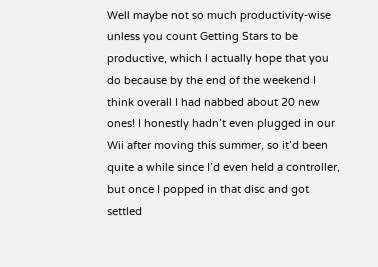Well maybe not so much productivity-wise unless you count Getting Stars to be productive, which I actually hope that you do because by the end of the weekend I think overall I had nabbed about 20 new ones! I honestly hadn’t even plugged in our Wii after moving this summer, so it’d been quite a while since I’d even held a controller, but once I popped in that disc and got settled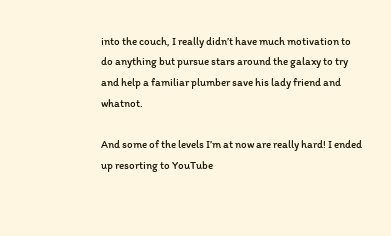into the couch, I really didn’t have much motivation to do anything but pursue stars around the galaxy to try and help a familiar plumber save his lady friend and whatnot.

And some of the levels I’m at now are really hard! I ended up resorting to YouTube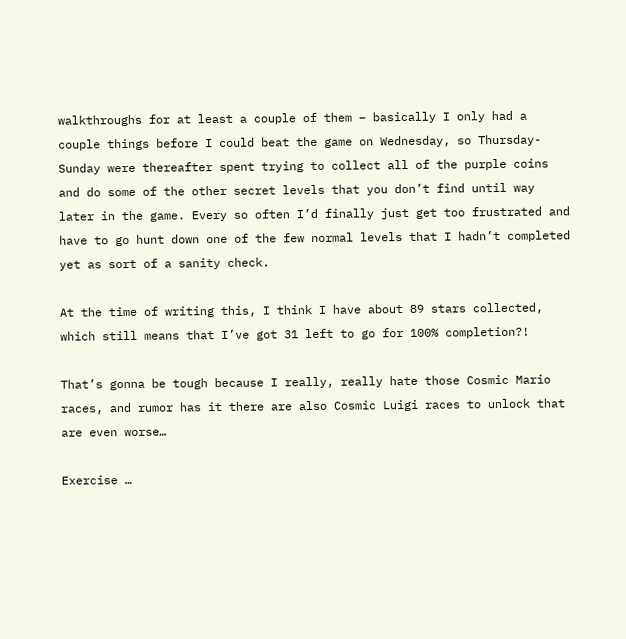walkthroughs for at least a couple of them – basically I only had a couple things before I could beat the game on Wednesday, so Thursday-Sunday were thereafter spent trying to collect all of the purple coins and do some of the other secret levels that you don’t find until way later in the game. Every so often I’d finally just get too frustrated and have to go hunt down one of the few normal levels that I hadn’t completed yet as sort of a sanity check.

At the time of writing this, I think I have about 89 stars collected, which still means that I’ve got 31 left to go for 100% completion?!

That’s gonna be tough because I really, really hate those Cosmic Mario races, and rumor has it there are also Cosmic Luigi races to unlock that are even worse…

Exercise …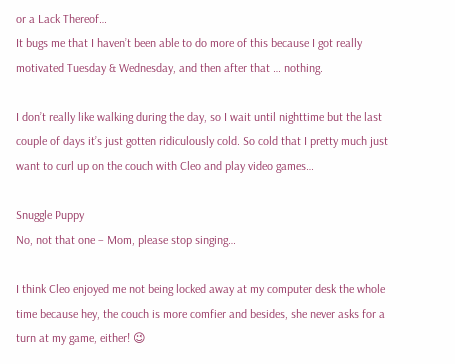or a Lack Thereof…
It bugs me that I haven’t been able to do more of this because I got really motivated Tuesday & Wednesday, and then after that … nothing.

I don’t really like walking during the day, so I wait until nighttime but the last couple of days it’s just gotten ridiculously cold. So cold that I pretty much just want to curl up on the couch with Cleo and play video games…

Snuggle Puppy
No, not that one – Mom, please stop singing…

I think Cleo enjoyed me not being locked away at my computer desk the whole time because hey, the couch is more comfier and besides, she never asks for a turn at my game, either! 😉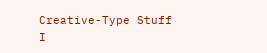Creative-Type Stuff
I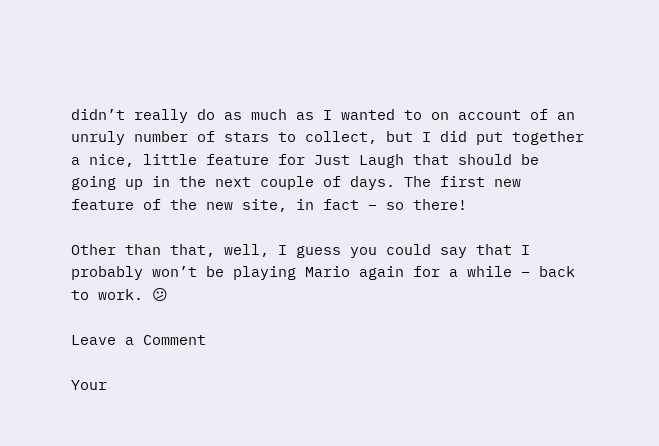didn’t really do as much as I wanted to on account of an unruly number of stars to collect, but I did put together a nice, little feature for Just Laugh that should be going up in the next couple of days. The first new feature of the new site, in fact – so there!

Other than that, well, I guess you could say that I probably won’t be playing Mario again for a while – back to work. 😕

Leave a Comment

Your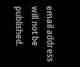email address will not be published.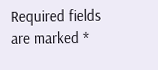Required fields are marked *